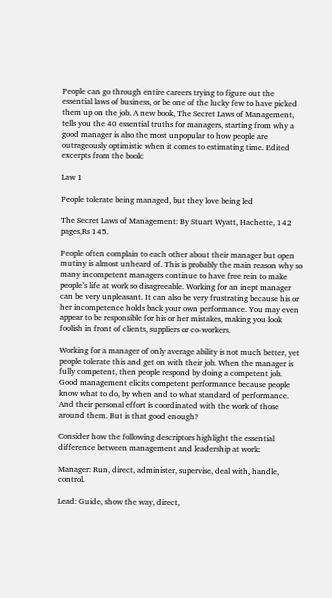People can go through entire careers trying to figure out the essential laws of business, or be one of the lucky few to have picked them up on the job. A new book, The Secret Laws of Management, tells you the 40 essential truths for managers, starting from why a good manager is also the most unpopular to how people are outrageously optimistic when it comes to estimating time. Edited excerpts from the book:

Law 1

People tolerate being managed, but they love being led

The Secret Laws of Management: By Stuart Wyatt, Hachette, 142 pages,Rs 145.

People often complain to each other about their manager but open mutiny is almost unheard of. This is probably the main reason why so many incompetent managers continue to have free rein to make people’s life at work so disagreeable. Working for an inept manager can be very unpleasant. It can also be very frustrating because his or her incompetence holds back your own performance. You may even appear to be responsible for his or her mistakes, making you look foolish in front of clients, suppliers or co-workers.

Working for a manager of only average ability is not much better, yet people tolerate this and get on with their job. When the manager is fully competent, then people respond by doing a competent job. Good management elicits competent performance because people know what to do, by when and to what standard of performance. And their personal effort is coordinated with the work of those around them. But is that good enough?

Consider how the following descriptors highlight the essential difference between management and leadership at work:

Manager: Run, direct, administer, supervise, deal with, handle, control.

Lead: Guide, show the way, direct,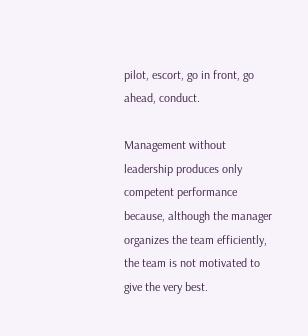pilot, escort, go in front, go ahead, conduct.

Management without leadership produces only competent performance because, although the manager organizes the team efficiently, the team is not motivated to give the very best.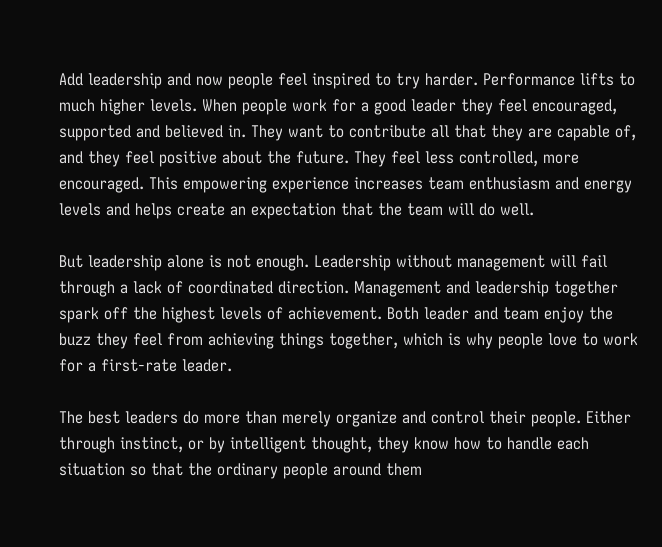Add leadership and now people feel inspired to try harder. Performance lifts to much higher levels. When people work for a good leader they feel encouraged, supported and believed in. They want to contribute all that they are capable of, and they feel positive about the future. They feel less controlled, more encouraged. This empowering experience increases team enthusiasm and energy levels and helps create an expectation that the team will do well.

But leadership alone is not enough. Leadership without management will fail through a lack of coordinated direction. Management and leadership together spark off the highest levels of achievement. Both leader and team enjoy the buzz they feel from achieving things together, which is why people love to work for a first-rate leader.

The best leaders do more than merely organize and control their people. Either through instinct, or by intelligent thought, they know how to handle each situation so that the ordinary people around them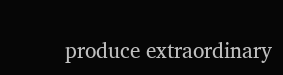produce extraordinary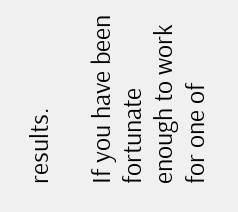results.

If you have been fortunate enough to work for one of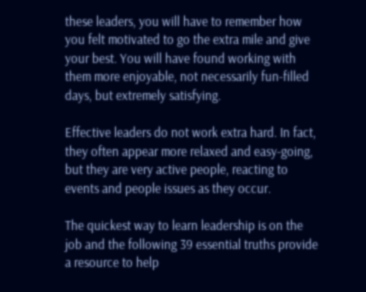these leaders, you will have to remember how you felt motivated to go the extra mile and give your best. You will have found working with them more enjoyable, not necessarily fun-filled days, but extremely satisfying.

Effective leaders do not work extra hard. In fact, they often appear more relaxed and easy-going, but they are very active people, reacting to events and people issues as they occur.

The quickest way to learn leadership is on the job and the following 39 essential truths provide a resource to help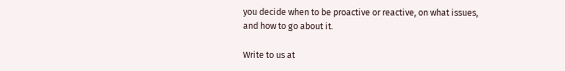you decide when to be proactive or reactive, on what issues, and how to go about it.

Write to us at